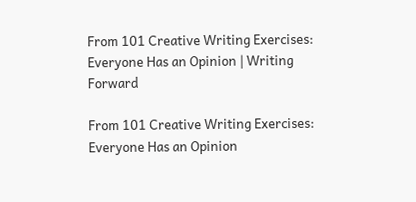From 101 Creative Writing Exercises: Everyone Has an Opinion | Writing Forward

From 101 Creative Writing Exercises: Everyone Has an Opinion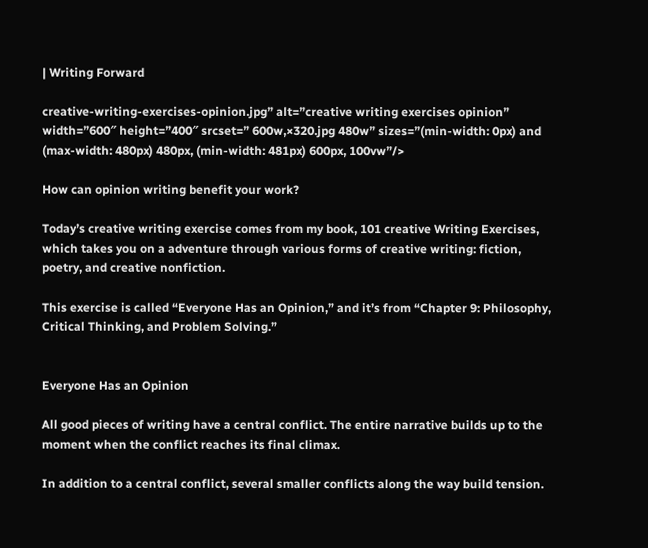| Writing Forward

creative-writing-exercises-opinion.jpg” alt=”creative writing exercises opinion” width=”600″ height=”400″ srcset=” 600w,×320.jpg 480w” sizes=”(min-width: 0px) and (max-width: 480px) 480px, (min-width: 481px) 600px, 100vw”/>

How can opinion writing benefit your work?

Today’s creative writing exercise comes from my book, 101 creative Writing Exercises, which takes you on a adventure through various forms of creative writing: fiction, poetry, and creative nonfiction.

This exercise is called “Everyone Has an Opinion,” and it’s from “Chapter 9: Philosophy, Critical Thinking, and Problem Solving.”


Everyone Has an Opinion

All good pieces of writing have a central conflict. The entire narrative builds up to the moment when the conflict reaches its final climax.

In addition to a central conflict, several smaller conflicts along the way build tension.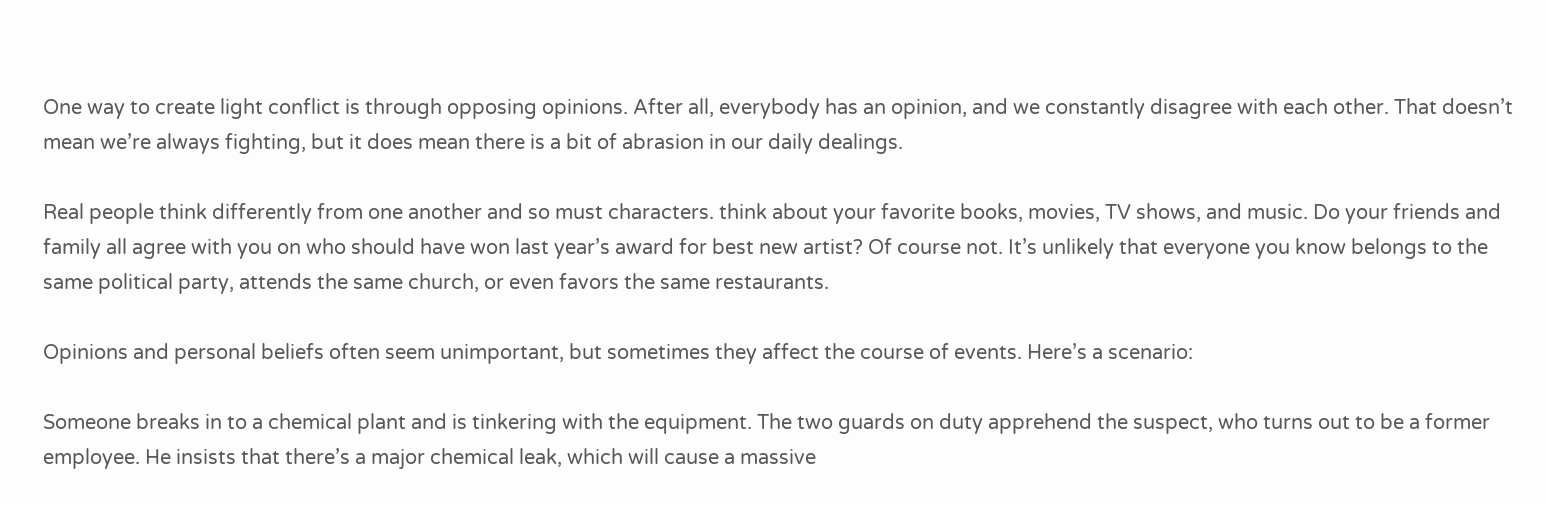One way to create light conflict is through opposing opinions. After all, everybody has an opinion, and we constantly disagree with each other. That doesn’t mean we’re always fighting, but it does mean there is a bit of abrasion in our daily dealings.

Real people think differently from one another and so must characters. think about your favorite books, movies, TV shows, and music. Do your friends and family all agree with you on who should have won last year’s award for best new artist? Of course not. It’s unlikely that everyone you know belongs to the same political party, attends the same church, or even favors the same restaurants.

Opinions and personal beliefs often seem unimportant, but sometimes they affect the course of events. Here’s a scenario:

Someone breaks in to a chemical plant and is tinkering with the equipment. The two guards on duty apprehend the suspect, who turns out to be a former employee. He insists that there’s a major chemical leak, which will cause a massive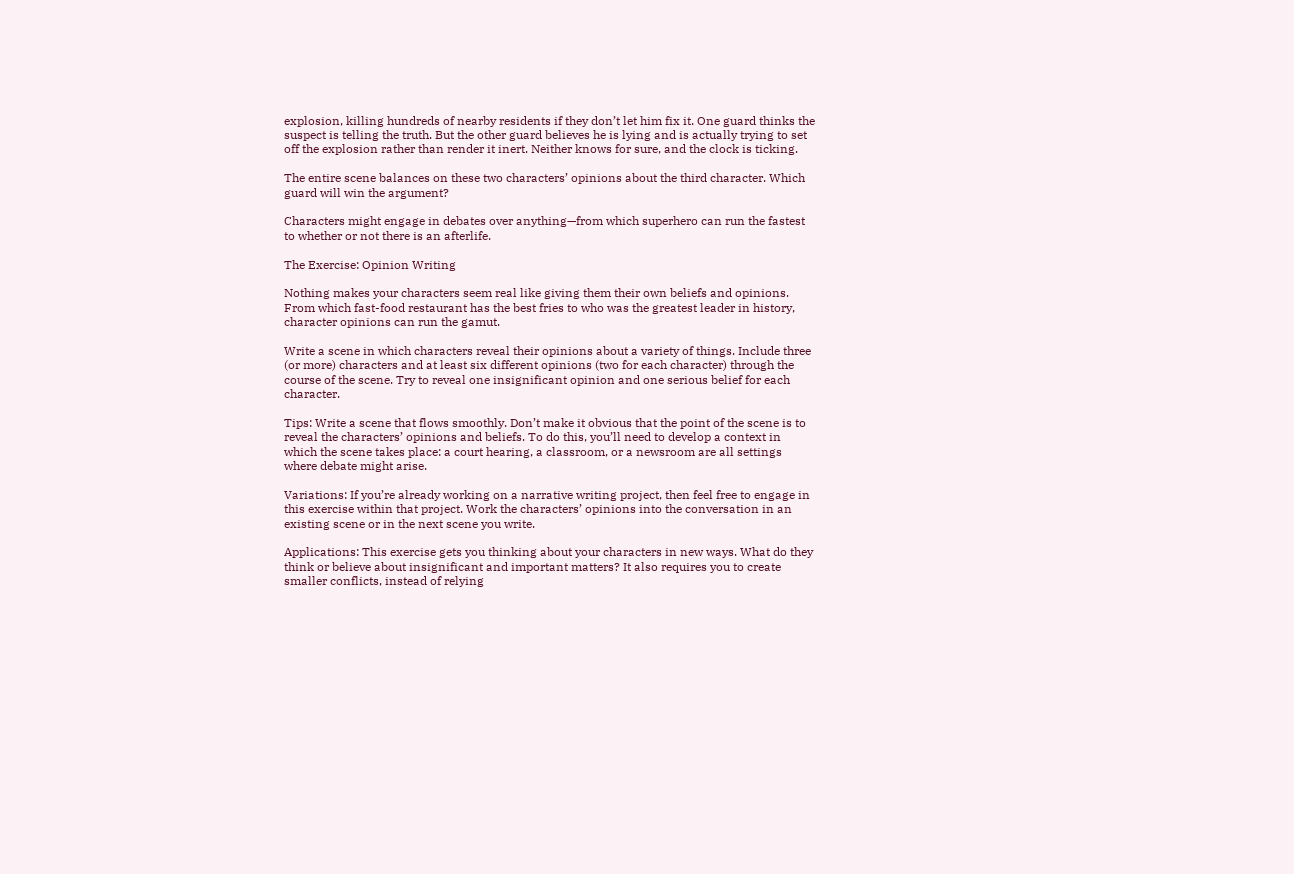explosion, killing hundreds of nearby residents if they don’t let him fix it. One guard thinks the suspect is telling the truth. But the other guard believes he is lying and is actually trying to set off the explosion rather than render it inert. Neither knows for sure, and the clock is ticking.

The entire scene balances on these two characters’ opinions about the third character. Which guard will win the argument?

Characters might engage in debates over anything—from which superhero can run the fastest to whether or not there is an afterlife.

The Exercise: Opinion Writing

Nothing makes your characters seem real like giving them their own beliefs and opinions. From which fast-food restaurant has the best fries to who was the greatest leader in history, character opinions can run the gamut.

Write a scene in which characters reveal their opinions about a variety of things. Include three (or more) characters and at least six different opinions (two for each character) through the course of the scene. Try to reveal one insignificant opinion and one serious belief for each character.

Tips: Write a scene that flows smoothly. Don’t make it obvious that the point of the scene is to reveal the characters’ opinions and beliefs. To do this, you’ll need to develop a context in which the scene takes place: a court hearing, a classroom, or a newsroom are all settings where debate might arise.

Variations: If you’re already working on a narrative writing project, then feel free to engage in this exercise within that project. Work the characters’ opinions into the conversation in an existing scene or in the next scene you write.

Applications: This exercise gets you thinking about your characters in new ways. What do they think or believe about insignificant and important matters? It also requires you to create smaller conflicts, instead of relying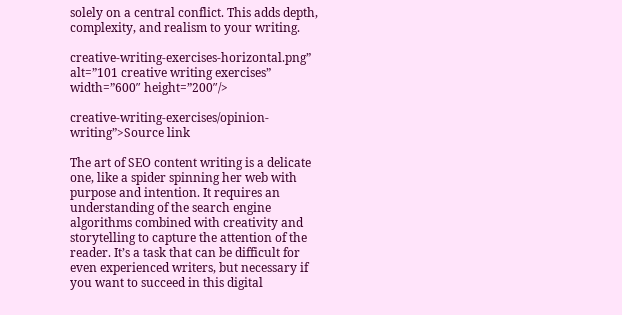solely on a central conflict. This adds depth, complexity, and realism to your writing.

creative-writing-exercises-horizontal.png” alt=”101 creative writing exercises” width=”600″ height=”200″/>

creative-writing-exercises/opinion-writing”>Source link

The art of SEO content writing is a delicate one, like a spider spinning her web with purpose and intention. It requires an understanding of the search engine algorithms combined with creativity and storytelling to capture the attention of the reader. It’s a task that can be difficult for even experienced writers, but necessary if you want to succeed in this digital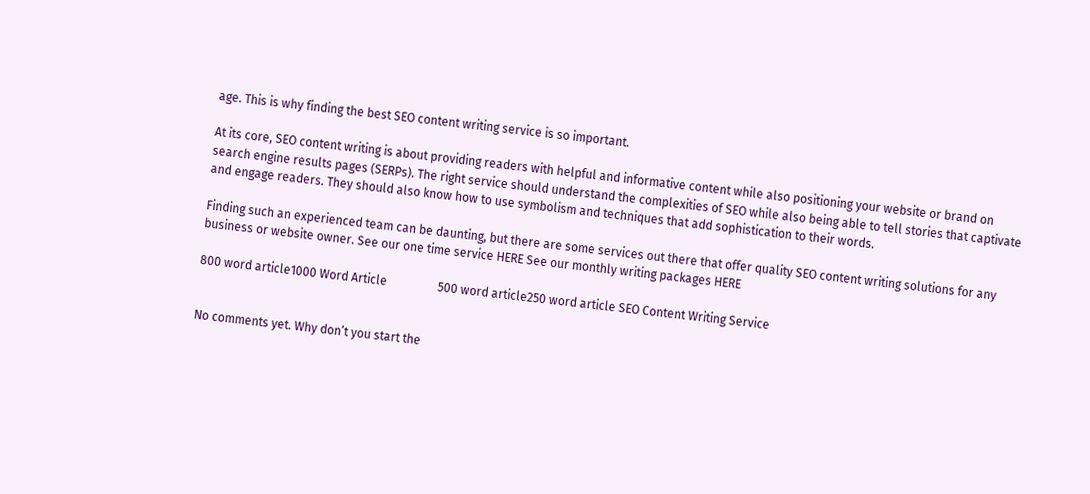age. This is why finding the best SEO content writing service is so important.

At its core, SEO content writing is about providing readers with helpful and informative content while also positioning your website or brand on search engine results pages (SERPs). The right service should understand the complexities of SEO while also being able to tell stories that captivate and engage readers. They should also know how to use symbolism and techniques that add sophistication to their words.

Finding such an experienced team can be daunting, but there are some services out there that offer quality SEO content writing solutions for any business or website owner. See our one time service HERE See our monthly writing packages HERE

800 word article1000 Word Article                 500 word article250 word article SEO Content Writing Service


No comments yet. Why don’t you start the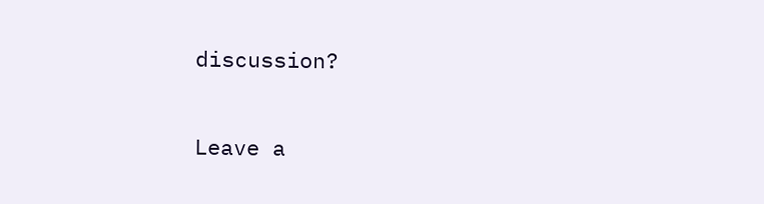discussion?

Leave a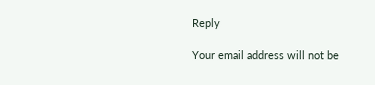Reply

Your email address will not be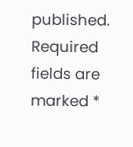published. Required fields are marked *